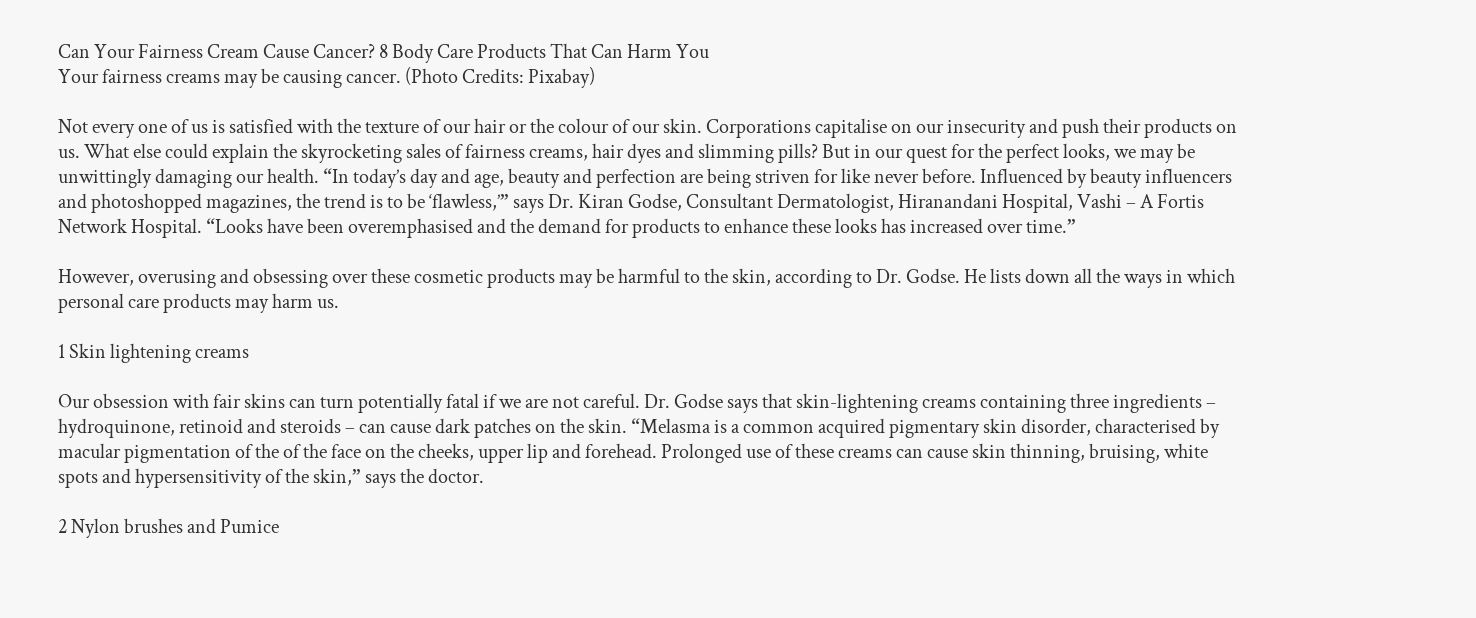Can Your Fairness Cream Cause Cancer? 8 Body Care Products That Can Harm You
Your fairness creams may be causing cancer. (Photo Credits: Pixabay)

Not every one of us is satisfied with the texture of our hair or the colour of our skin. Corporations capitalise on our insecurity and push their products on us. What else could explain the skyrocketing sales of fairness creams, hair dyes and slimming pills? But in our quest for the perfect looks, we may be unwittingly damaging our health. “In today’s day and age, beauty and perfection are being striven for like never before. Influenced by beauty influencers and photoshopped magazines, the trend is to be ‘flawless,’” says Dr. Kiran Godse, Consultant Dermatologist, Hiranandani Hospital, Vashi – A Fortis Network Hospital. “Looks have been overemphasised and the demand for products to enhance these looks has increased over time.”

However, overusing and obsessing over these cosmetic products may be harmful to the skin, according to Dr. Godse. He lists down all the ways in which personal care products may harm us.

1 Skin lightening creams

Our obsession with fair skins can turn potentially fatal if we are not careful. Dr. Godse says that skin-lightening creams containing three ingredients – hydroquinone, retinoid and steroids – can cause dark patches on the skin. “Melasma is a common acquired pigmentary skin disorder, characterised by macular pigmentation of the of the face on the cheeks, upper lip and forehead. Prolonged use of these creams can cause skin thinning, bruising, white spots and hypersensitivity of the skin,” says the doctor.

2 Nylon brushes and Pumice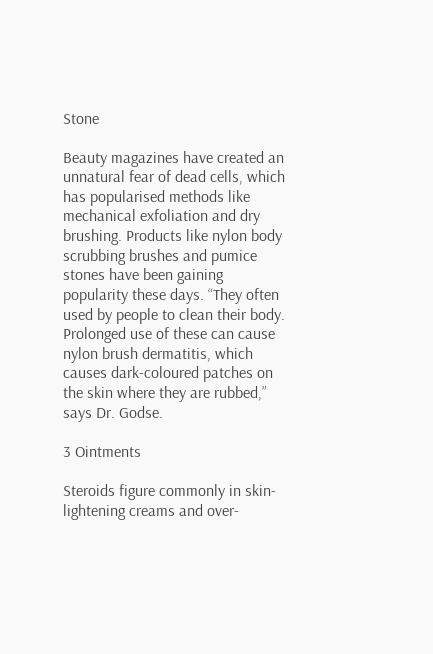Stone

Beauty magazines have created an unnatural fear of dead cells, which has popularised methods like mechanical exfoliation and dry brushing. Products like nylon body scrubbing brushes and pumice stones have been gaining popularity these days. “They often used by people to clean their body. Prolonged use of these can cause nylon brush dermatitis, which causes dark-coloured patches on the skin where they are rubbed,” says Dr. Godse.

3 Ointments

Steroids figure commonly in skin-lightening creams and over-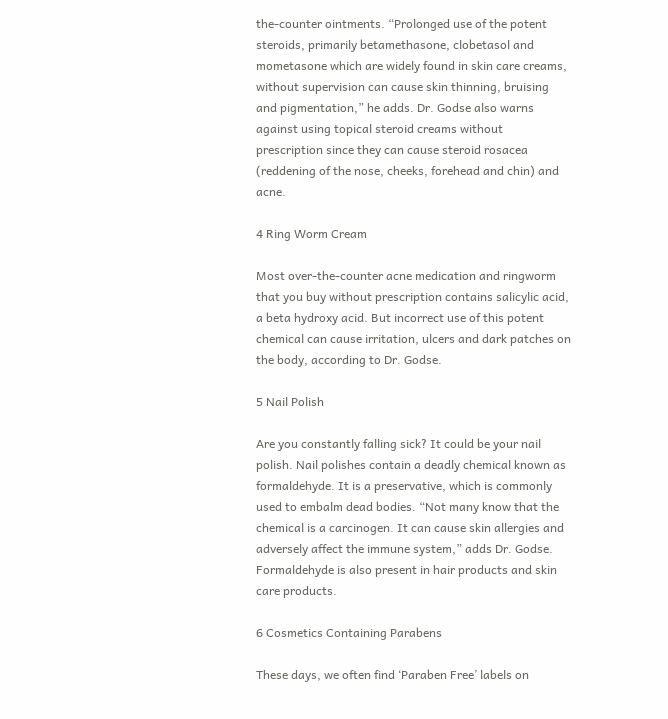the-counter ointments. “Prolonged use of the potent steroids, primarily betamethasone, clobetasol and mometasone which are widely found in skin care creams, without supervision can cause skin thinning, bruising and pigmentation,” he adds. Dr. Godse also warns against using topical steroid creams without prescription since they can cause steroid rosacea (reddening of the nose, cheeks, forehead and chin) and acne.

4 Ring Worm Cream

Most over-the-counter acne medication and ringworm that you buy without prescription contains salicylic acid, a beta hydroxy acid. But incorrect use of this potent chemical can cause irritation, ulcers and dark patches on the body, according to Dr. Godse.

5 Nail Polish

Are you constantly falling sick? It could be your nail polish. Nail polishes contain a deadly chemical known as formaldehyde. It is a preservative, which is commonly used to embalm dead bodies. “Not many know that the chemical is a carcinogen. It can cause skin allergies and adversely affect the immune system,” adds Dr. Godse. Formaldehyde is also present in hair products and skin care products.

6 Cosmetics Containing Parabens

These days, we often find ‘Paraben Free’ labels on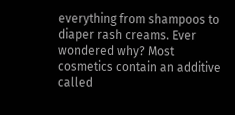everything from shampoos to diaper rash creams. Ever wondered why? Most cosmetics contain an additive called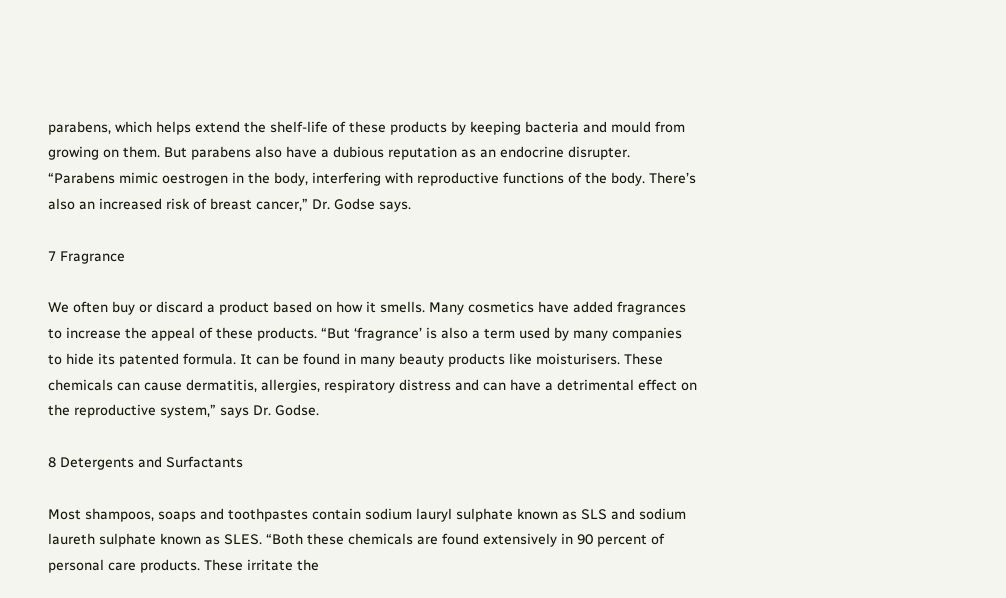parabens, which helps extend the shelf-life of these products by keeping bacteria and mould from growing on them. But parabens also have a dubious reputation as an endocrine disrupter. “Parabens mimic oestrogen in the body, interfering with reproductive functions of the body. There’s also an increased risk of breast cancer,” Dr. Godse says.

7 Fragrance

We often buy or discard a product based on how it smells. Many cosmetics have added fragrances to increase the appeal of these products. “But ‘fragrance’ is also a term used by many companies to hide its patented formula. It can be found in many beauty products like moisturisers. These chemicals can cause dermatitis, allergies, respiratory distress and can have a detrimental effect on the reproductive system,” says Dr. Godse.

8 Detergents and Surfactants

Most shampoos, soaps and toothpastes contain sodium lauryl sulphate known as SLS and sodium laureth sulphate known as SLES. “Both these chemicals are found extensively in 90 percent of personal care products. These irritate the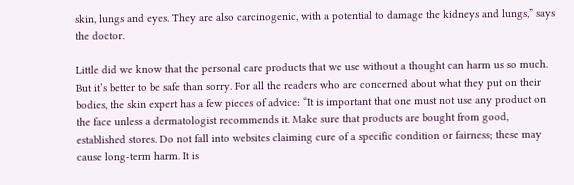skin, lungs and eyes. They are also carcinogenic, with a potential to damage the kidneys and lungs,” says the doctor.

Little did we know that the personal care products that we use without a thought can harm us so much. But it’s better to be safe than sorry. For all the readers who are concerned about what they put on their bodies, the skin expert has a few pieces of advice: “It is important that one must not use any product on the face unless a dermatologist recommends it. Make sure that products are bought from good, established stores. Do not fall into websites claiming cure of a specific condition or fairness; these may cause long-term harm. It is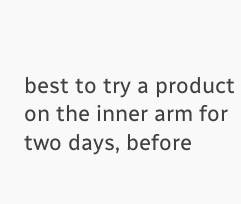best to try a product on the inner arm for two days, before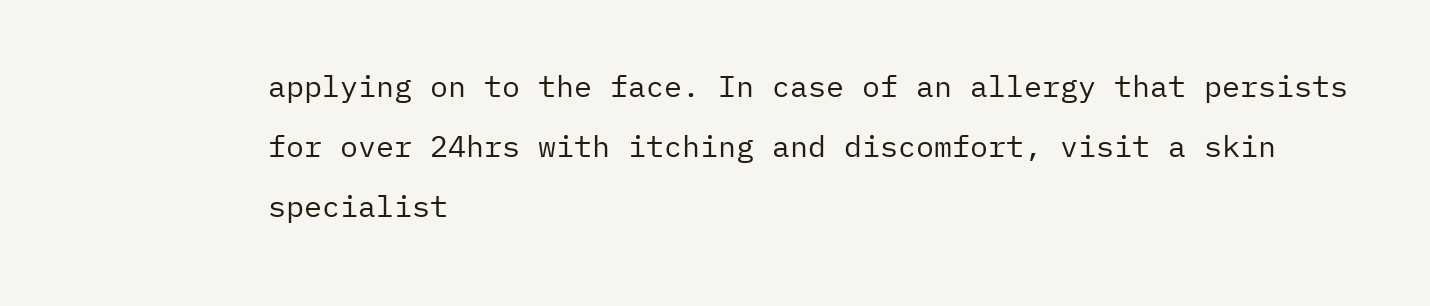applying on to the face. In case of an allergy that persists for over 24hrs with itching and discomfort, visit a skin specialist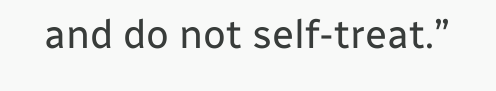and do not self-treat.”